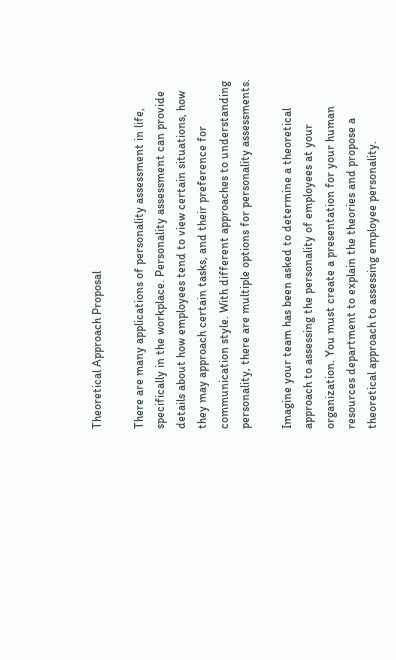Theoretical Approach Proposal

There are many applications of personality assessment in life, specifically in the workplace. Personality assessment can provide details about how employees tend to view certain situations, how they may approach certain tasks, and their preference for communication style. With different approaches to understanding personality, there are multiple options for personality assessments.

Imagine your team has been asked to determine a theoretical approach to assessing the personality of employees at your organization. You must create a presentation for your human resources department to explain the theories and propose a theoretical approach to assessing employee personality.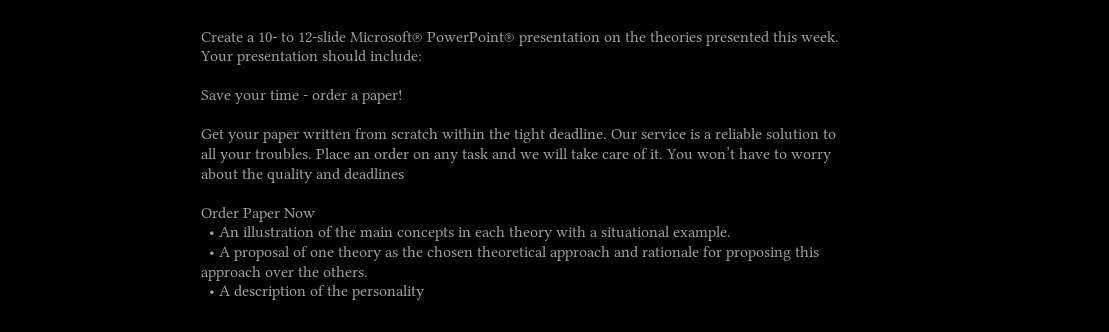Create a 10- to 12-slide Microsoft® PowerPoint® presentation on the theories presented this week. Your presentation should include:

Save your time - order a paper!

Get your paper written from scratch within the tight deadline. Our service is a reliable solution to all your troubles. Place an order on any task and we will take care of it. You won’t have to worry about the quality and deadlines

Order Paper Now
  • An illustration of the main concepts in each theory with a situational example.
  • A proposal of one theory as the chosen theoretical approach and rationale for proposing this approach over the others.
  • A description of the personality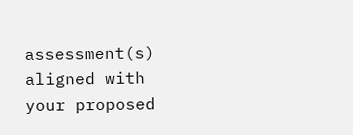assessment(s) aligned with your proposed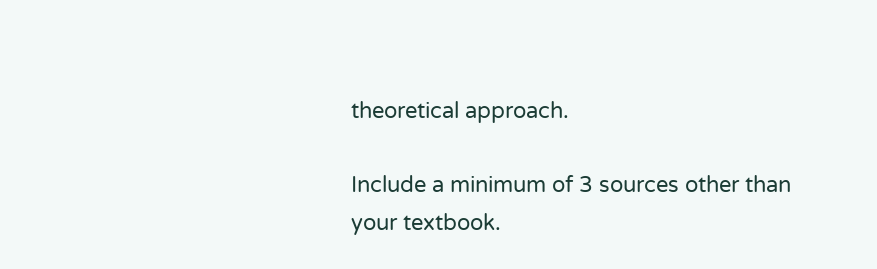theoretical approach.

Include a minimum of 3 sources other than your textbook.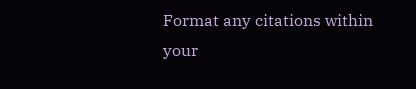Format any citations within your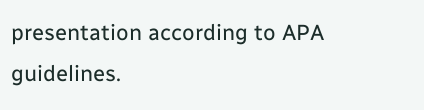presentation according to APA guidelines.